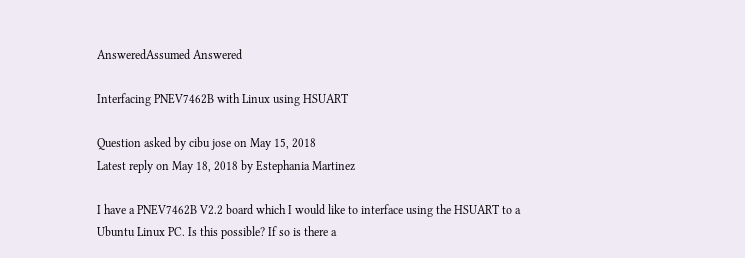AnsweredAssumed Answered

Interfacing PNEV7462B with Linux using HSUART

Question asked by cibu jose on May 15, 2018
Latest reply on May 18, 2018 by Estephania Martinez

I have a PNEV7462B V2.2 board which I would like to interface using the HSUART to a Ubuntu Linux PC. Is this possible? If so is there a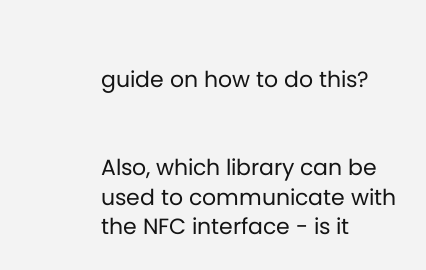guide on how to do this?


Also, which library can be used to communicate with the NFC interface - is it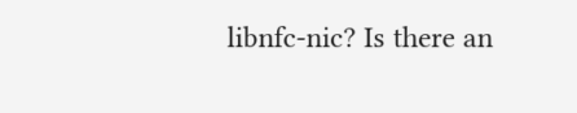libnfc-nic? Is there an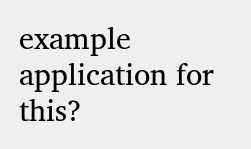example application for this?